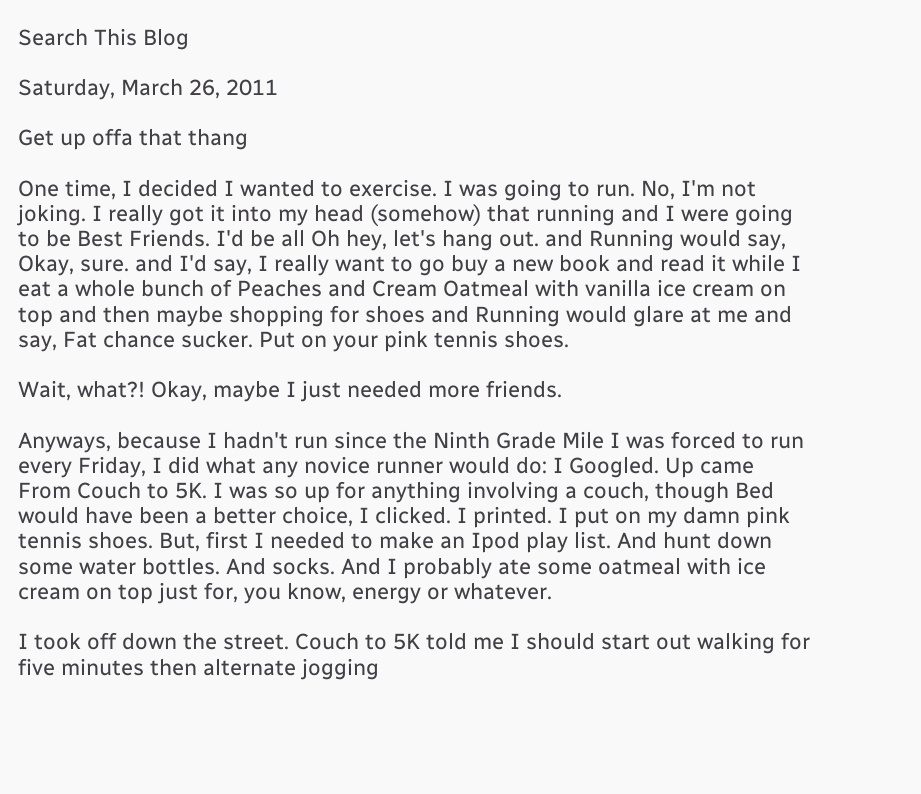Search This Blog

Saturday, March 26, 2011

Get up offa that thang

One time, I decided I wanted to exercise. I was going to run. No, I'm not joking. I really got it into my head (somehow) that running and I were going to be Best Friends. I'd be all Oh hey, let's hang out. and Running would say, Okay, sure. and I'd say, I really want to go buy a new book and read it while I eat a whole bunch of Peaches and Cream Oatmeal with vanilla ice cream on top and then maybe shopping for shoes and Running would glare at me and say, Fat chance sucker. Put on your pink tennis shoes.

Wait, what?! Okay, maybe I just needed more friends.

Anyways, because I hadn't run since the Ninth Grade Mile I was forced to run every Friday, I did what any novice runner would do: I Googled. Up came From Couch to 5K. I was so up for anything involving a couch, though Bed would have been a better choice, I clicked. I printed. I put on my damn pink tennis shoes. But, first I needed to make an Ipod play list. And hunt down some water bottles. And socks. And I probably ate some oatmeal with ice cream on top just for, you know, energy or whatever.

I took off down the street. Couch to 5K told me I should start out walking for five minutes then alternate jogging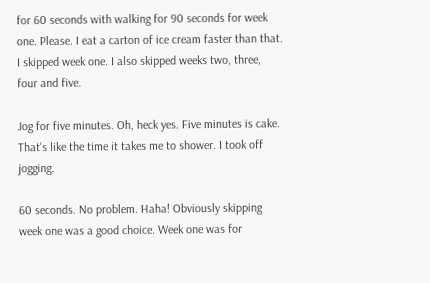for 60 seconds with walking for 90 seconds for week one. Please. I eat a carton of ice cream faster than that. I skipped week one. I also skipped weeks two, three, four and five.

Jog for five minutes. Oh, heck yes. Five minutes is cake. That's like the time it takes me to shower. I took off jogging.

60 seconds. No problem. Haha! Obviously skipping week one was a good choice. Week one was for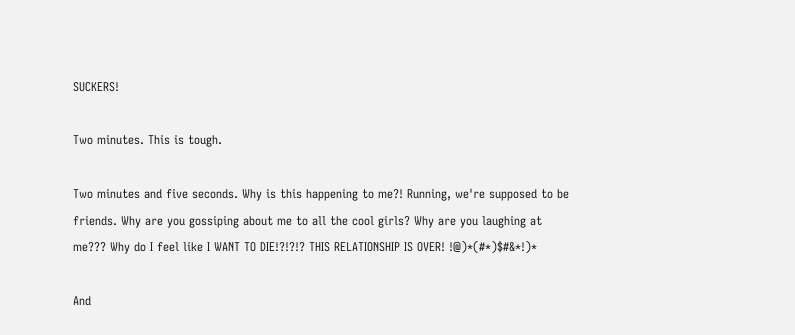SUCKERS!

Two minutes. This is tough.

Two minutes and five seconds. Why is this happening to me?! Running, we're supposed to be friends. Why are you gossiping about me to all the cool girls? Why are you laughing at me??? Why do I feel like I WANT TO DIE!?!?!? THIS RELATIONSHIP IS OVER! !@)*(#*)$#&*!)*

And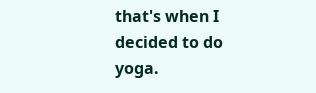that's when I decided to do yoga.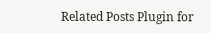Related Posts Plugin for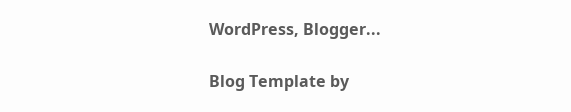WordPress, Blogger...

Blog Template by